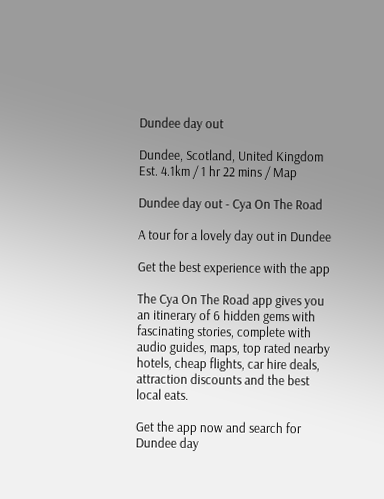Dundee day out

Dundee, Scotland, United Kingdom
Est. 4.1km / 1 hr 22 mins / Map

Dundee day out - Cya On The Road

A tour for a lovely day out in Dundee

Get the best experience with the app

The Cya On The Road app gives you an itinerary of 6 hidden gems with fascinating stories, complete with audio guides, maps, top rated nearby hotels, cheap flights, car hire deals, attraction discounts and the best local eats.

Get the app now and search for Dundee day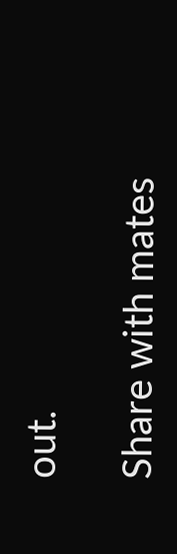out.

Share with mates